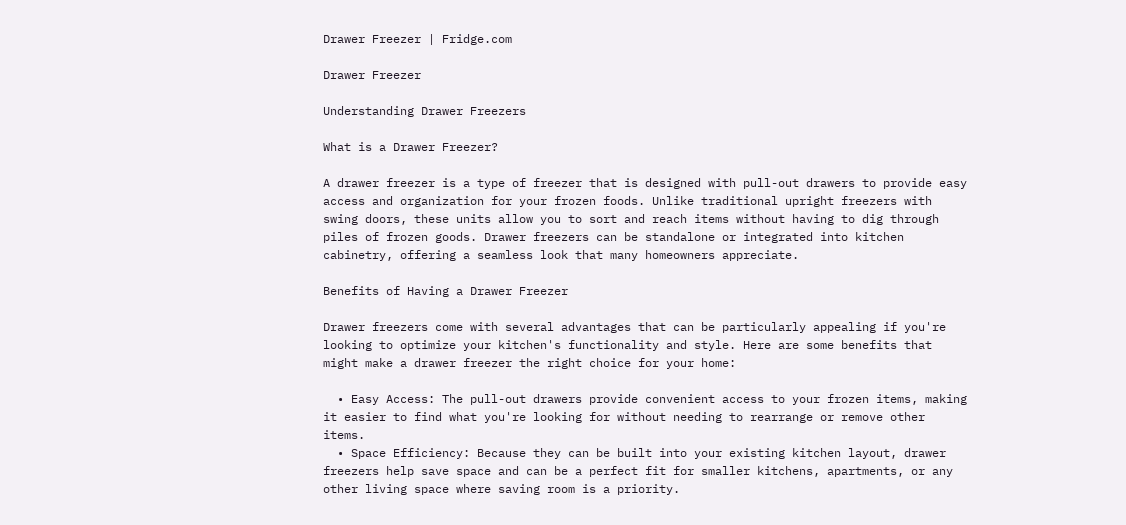Drawer Freezer | Fridge.com

Drawer Freezer

Understanding Drawer Freezers

What is a Drawer Freezer?

A drawer freezer is a type of freezer that is designed with pull-out drawers to provide easy access and organization for your frozen foods. Unlike traditional upright freezers with swing doors, these units allow you to sort and reach items without having to dig through piles of frozen goods. Drawer freezers can be standalone or integrated into kitchen cabinetry, offering a seamless look that many homeowners appreciate.

Benefits of Having a Drawer Freezer

Drawer freezers come with several advantages that can be particularly appealing if you're looking to optimize your kitchen's functionality and style. Here are some benefits that might make a drawer freezer the right choice for your home:

  • Easy Access: The pull-out drawers provide convenient access to your frozen items, making it easier to find what you're looking for without needing to rearrange or remove other items.
  • Space Efficiency: Because they can be built into your existing kitchen layout, drawer freezers help save space and can be a perfect fit for smaller kitchens, apartments, or any other living space where saving room is a priority.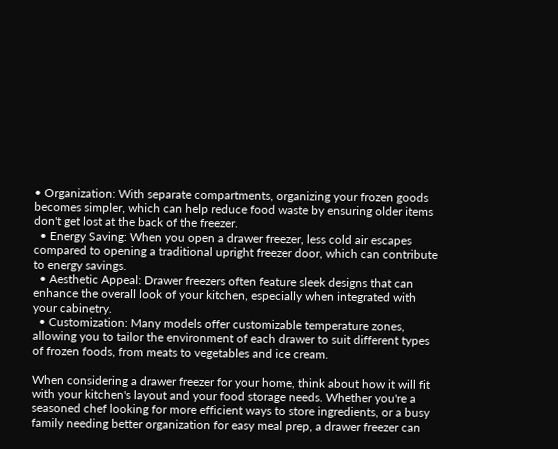• Organization: With separate compartments, organizing your frozen goods becomes simpler, which can help reduce food waste by ensuring older items don't get lost at the back of the freezer.
  • Energy Saving: When you open a drawer freezer, less cold air escapes compared to opening a traditional upright freezer door, which can contribute to energy savings.
  • Aesthetic Appeal: Drawer freezers often feature sleek designs that can enhance the overall look of your kitchen, especially when integrated with your cabinetry.
  • Customization: Many models offer customizable temperature zones, allowing you to tailor the environment of each drawer to suit different types of frozen foods, from meats to vegetables and ice cream.

When considering a drawer freezer for your home, think about how it will fit with your kitchen's layout and your food storage needs. Whether you're a seasoned chef looking for more efficient ways to store ingredients, or a busy family needing better organization for easy meal prep, a drawer freezer can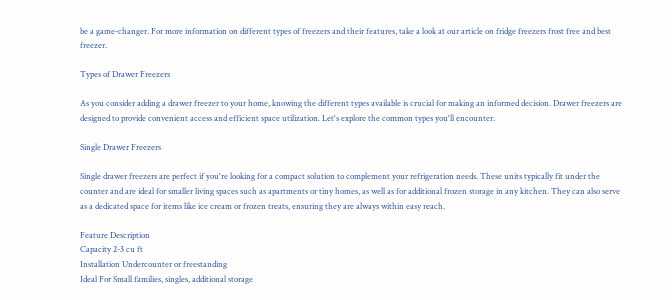be a game-changer. For more information on different types of freezers and their features, take a look at our article on fridge freezers frost free and best freezer.

Types of Drawer Freezers

As you consider adding a drawer freezer to your home, knowing the different types available is crucial for making an informed decision. Drawer freezers are designed to provide convenient access and efficient space utilization. Let's explore the common types you'll encounter.

Single Drawer Freezers

Single drawer freezers are perfect if you're looking for a compact solution to complement your refrigeration needs. These units typically fit under the counter and are ideal for smaller living spaces such as apartments or tiny homes, as well as for additional frozen storage in any kitchen. They can also serve as a dedicated space for items like ice cream or frozen treats, ensuring they are always within easy reach.

Feature Description
Capacity 2-3 cu ft
Installation Undercounter or freestanding
Ideal For Small families, singles, additional storage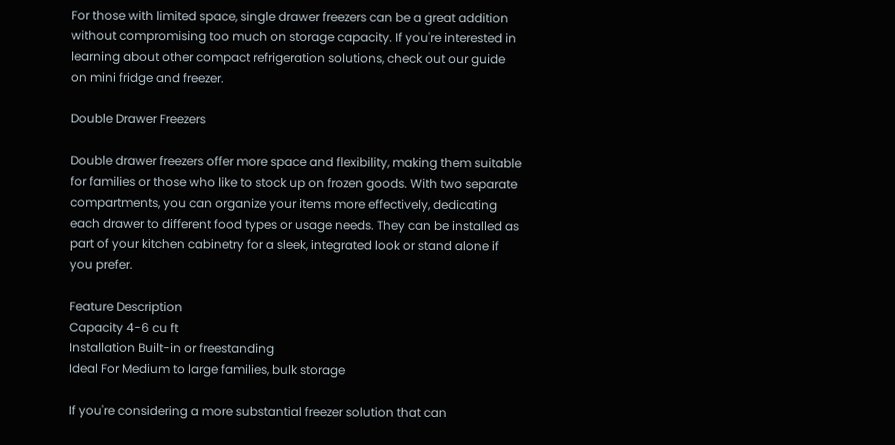For those with limited space, single drawer freezers can be a great addition without compromising too much on storage capacity. If you're interested in learning about other compact refrigeration solutions, check out our guide on mini fridge and freezer.

Double Drawer Freezers

Double drawer freezers offer more space and flexibility, making them suitable for families or those who like to stock up on frozen goods. With two separate compartments, you can organize your items more effectively, dedicating each drawer to different food types or usage needs. They can be installed as part of your kitchen cabinetry for a sleek, integrated look or stand alone if you prefer.

Feature Description
Capacity 4-6 cu ft
Installation Built-in or freestanding
Ideal For Medium to large families, bulk storage

If you're considering a more substantial freezer solution that can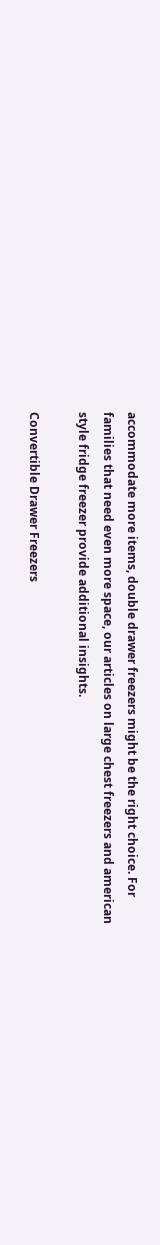accommodate more items, double drawer freezers might be the right choice. For families that need even more space, our articles on large chest freezers and american style fridge freezer provide additional insights.

Convertible Drawer Freezers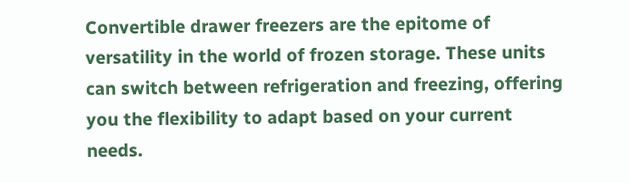Convertible drawer freezers are the epitome of versatility in the world of frozen storage. These units can switch between refrigeration and freezing, offering you the flexibility to adapt based on your current needs.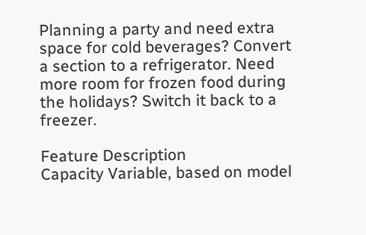Planning a party and need extra space for cold beverages? Convert a section to a refrigerator. Need more room for frozen food during the holidays? Switch it back to a freezer.

Feature Description
Capacity Variable, based on model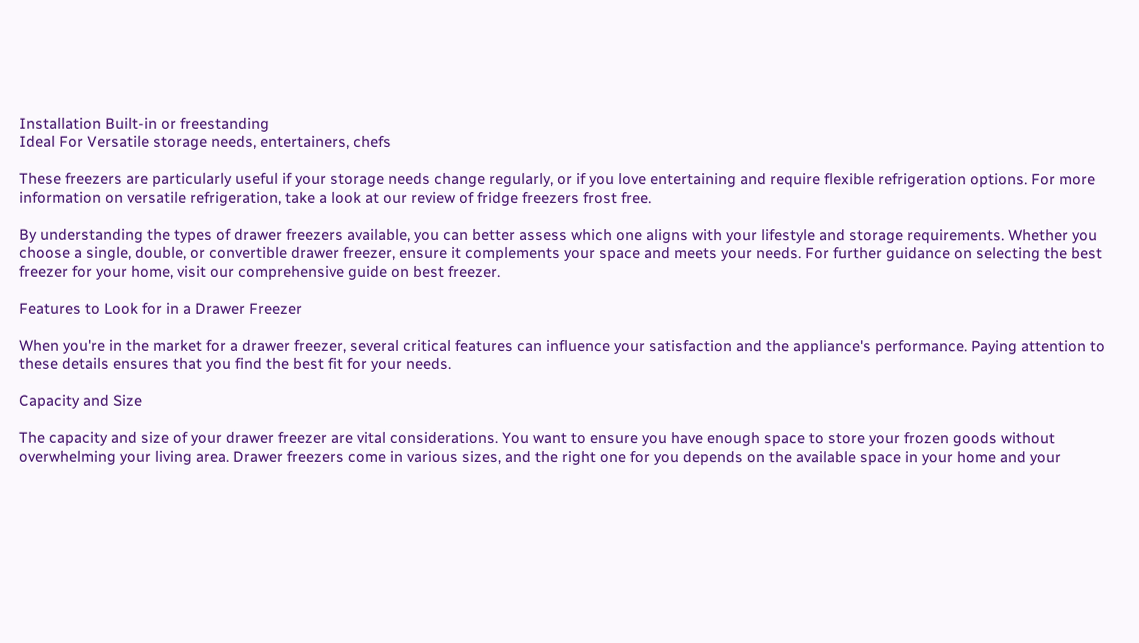Installation Built-in or freestanding
Ideal For Versatile storage needs, entertainers, chefs

These freezers are particularly useful if your storage needs change regularly, or if you love entertaining and require flexible refrigeration options. For more information on versatile refrigeration, take a look at our review of fridge freezers frost free.

By understanding the types of drawer freezers available, you can better assess which one aligns with your lifestyle and storage requirements. Whether you choose a single, double, or convertible drawer freezer, ensure it complements your space and meets your needs. For further guidance on selecting the best freezer for your home, visit our comprehensive guide on best freezer.

Features to Look for in a Drawer Freezer

When you're in the market for a drawer freezer, several critical features can influence your satisfaction and the appliance's performance. Paying attention to these details ensures that you find the best fit for your needs.

Capacity and Size

The capacity and size of your drawer freezer are vital considerations. You want to ensure you have enough space to store your frozen goods without overwhelming your living area. Drawer freezers come in various sizes, and the right one for you depends on the available space in your home and your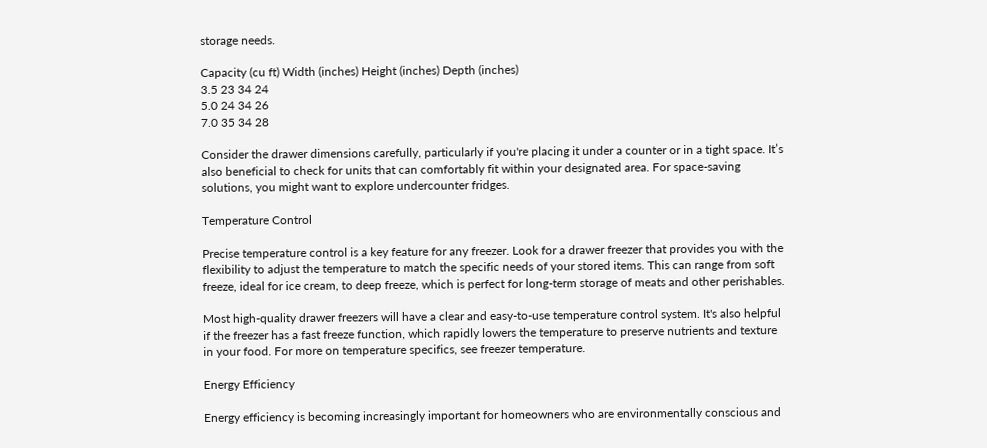storage needs.

Capacity (cu ft) Width (inches) Height (inches) Depth (inches)
3.5 23 34 24
5.0 24 34 26
7.0 35 34 28

Consider the drawer dimensions carefully, particularly if you're placing it under a counter or in a tight space. It’s also beneficial to check for units that can comfortably fit within your designated area. For space-saving solutions, you might want to explore undercounter fridges.

Temperature Control

Precise temperature control is a key feature for any freezer. Look for a drawer freezer that provides you with the flexibility to adjust the temperature to match the specific needs of your stored items. This can range from soft freeze, ideal for ice cream, to deep freeze, which is perfect for long-term storage of meats and other perishables.

Most high-quality drawer freezers will have a clear and easy-to-use temperature control system. It's also helpful if the freezer has a fast freeze function, which rapidly lowers the temperature to preserve nutrients and texture in your food. For more on temperature specifics, see freezer temperature.

Energy Efficiency

Energy efficiency is becoming increasingly important for homeowners who are environmentally conscious and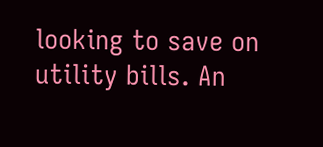looking to save on utility bills. An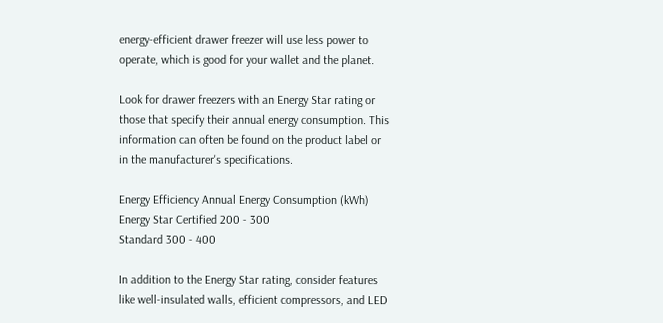energy-efficient drawer freezer will use less power to operate, which is good for your wallet and the planet.

Look for drawer freezers with an Energy Star rating or those that specify their annual energy consumption. This information can often be found on the product label or in the manufacturer's specifications.

Energy Efficiency Annual Energy Consumption (kWh)
Energy Star Certified 200 - 300
Standard 300 - 400

In addition to the Energy Star rating, consider features like well-insulated walls, efficient compressors, and LED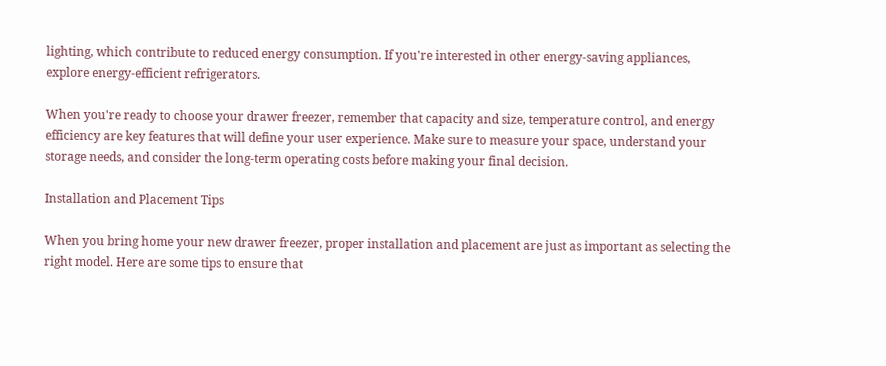lighting, which contribute to reduced energy consumption. If you're interested in other energy-saving appliances, explore energy-efficient refrigerators.

When you're ready to choose your drawer freezer, remember that capacity and size, temperature control, and energy efficiency are key features that will define your user experience. Make sure to measure your space, understand your storage needs, and consider the long-term operating costs before making your final decision.

Installation and Placement Tips

When you bring home your new drawer freezer, proper installation and placement are just as important as selecting the right model. Here are some tips to ensure that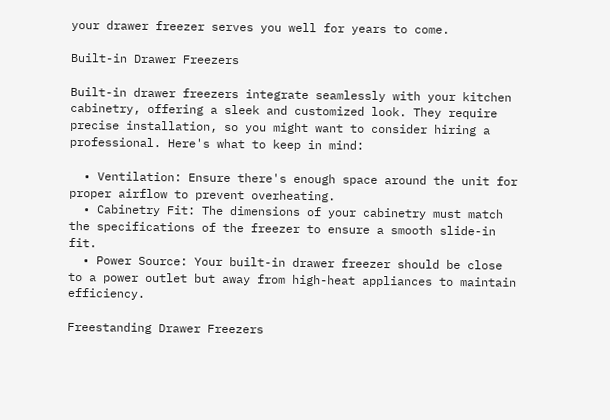your drawer freezer serves you well for years to come.

Built-in Drawer Freezers

Built-in drawer freezers integrate seamlessly with your kitchen cabinetry, offering a sleek and customized look. They require precise installation, so you might want to consider hiring a professional. Here's what to keep in mind:

  • Ventilation: Ensure there's enough space around the unit for proper airflow to prevent overheating.
  • Cabinetry Fit: The dimensions of your cabinetry must match the specifications of the freezer to ensure a smooth slide-in fit.
  • Power Source: Your built-in drawer freezer should be close to a power outlet but away from high-heat appliances to maintain efficiency.

Freestanding Drawer Freezers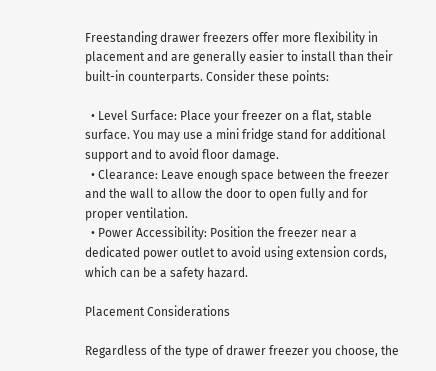Freestanding drawer freezers offer more flexibility in placement and are generally easier to install than their built-in counterparts. Consider these points:

  • Level Surface: Place your freezer on a flat, stable surface. You may use a mini fridge stand for additional support and to avoid floor damage.
  • Clearance: Leave enough space between the freezer and the wall to allow the door to open fully and for proper ventilation.
  • Power Accessibility: Position the freezer near a dedicated power outlet to avoid using extension cords, which can be a safety hazard.

Placement Considerations

Regardless of the type of drawer freezer you choose, the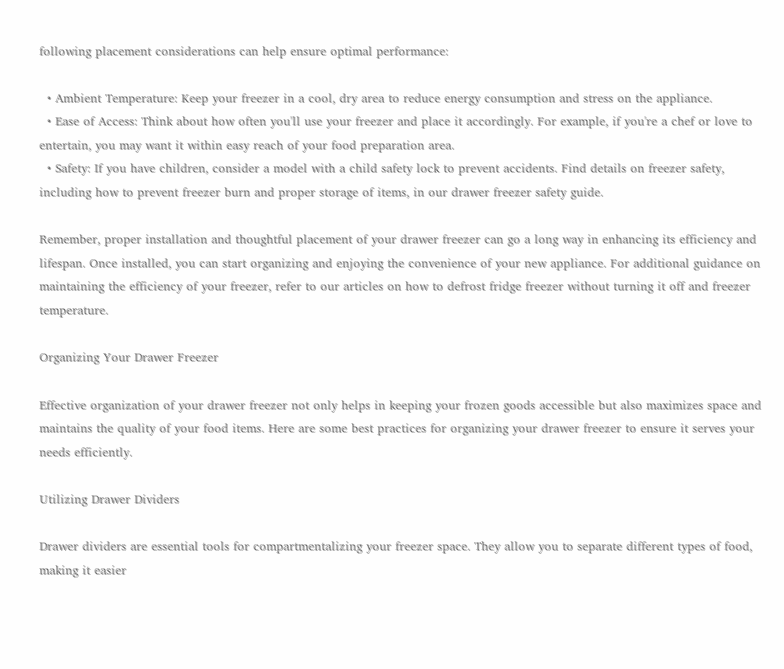following placement considerations can help ensure optimal performance:

  • Ambient Temperature: Keep your freezer in a cool, dry area to reduce energy consumption and stress on the appliance.
  • Ease of Access: Think about how often you'll use your freezer and place it accordingly. For example, if you're a chef or love to entertain, you may want it within easy reach of your food preparation area.
  • Safety: If you have children, consider a model with a child safety lock to prevent accidents. Find details on freezer safety, including how to prevent freezer burn and proper storage of items, in our drawer freezer safety guide.

Remember, proper installation and thoughtful placement of your drawer freezer can go a long way in enhancing its efficiency and lifespan. Once installed, you can start organizing and enjoying the convenience of your new appliance. For additional guidance on maintaining the efficiency of your freezer, refer to our articles on how to defrost fridge freezer without turning it off and freezer temperature.

Organizing Your Drawer Freezer

Effective organization of your drawer freezer not only helps in keeping your frozen goods accessible but also maximizes space and maintains the quality of your food items. Here are some best practices for organizing your drawer freezer to ensure it serves your needs efficiently.

Utilizing Drawer Dividers

Drawer dividers are essential tools for compartmentalizing your freezer space. They allow you to separate different types of food, making it easier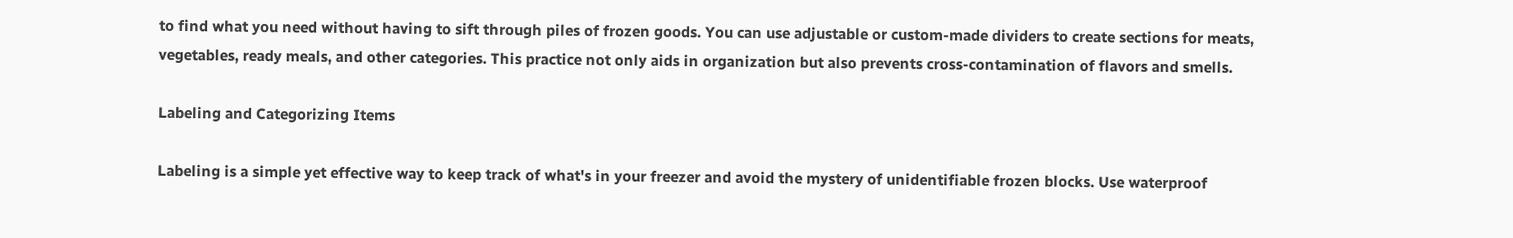to find what you need without having to sift through piles of frozen goods. You can use adjustable or custom-made dividers to create sections for meats, vegetables, ready meals, and other categories. This practice not only aids in organization but also prevents cross-contamination of flavors and smells.

Labeling and Categorizing Items

Labeling is a simple yet effective way to keep track of what's in your freezer and avoid the mystery of unidentifiable frozen blocks. Use waterproof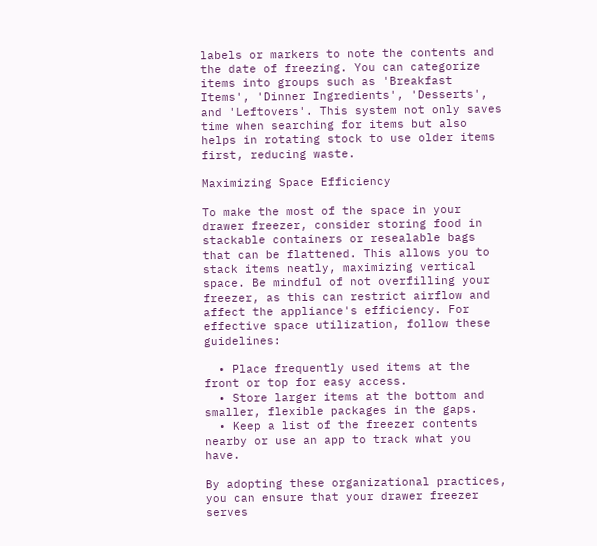labels or markers to note the contents and the date of freezing. You can categorize items into groups such as 'Breakfast Items', 'Dinner Ingredients', 'Desserts', and 'Leftovers'. This system not only saves time when searching for items but also helps in rotating stock to use older items first, reducing waste.

Maximizing Space Efficiency

To make the most of the space in your drawer freezer, consider storing food in stackable containers or resealable bags that can be flattened. This allows you to stack items neatly, maximizing vertical space. Be mindful of not overfilling your freezer, as this can restrict airflow and affect the appliance's efficiency. For effective space utilization, follow these guidelines:

  • Place frequently used items at the front or top for easy access.
  • Store larger items at the bottom and smaller, flexible packages in the gaps.
  • Keep a list of the freezer contents nearby or use an app to track what you have.

By adopting these organizational practices, you can ensure that your drawer freezer serves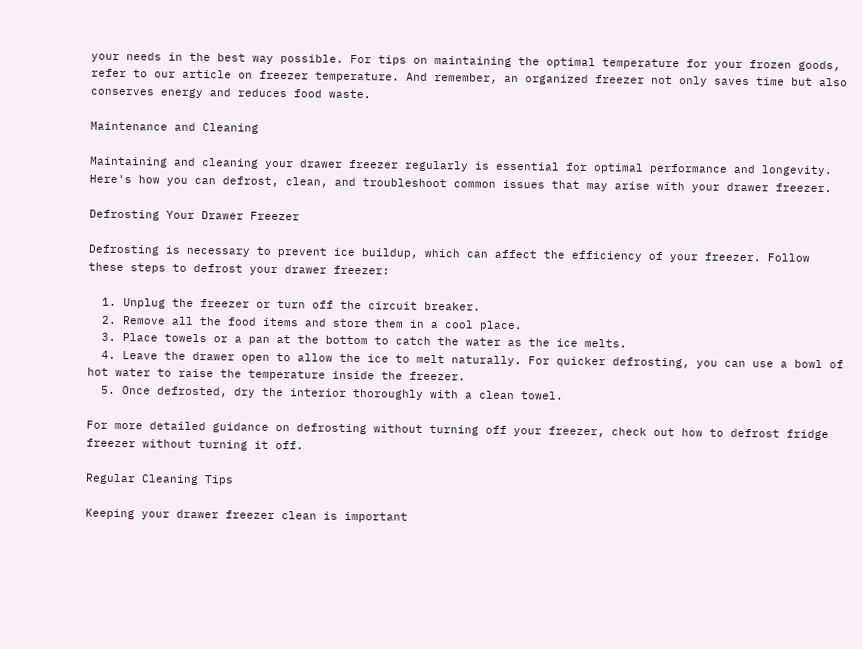your needs in the best way possible. For tips on maintaining the optimal temperature for your frozen goods, refer to our article on freezer temperature. And remember, an organized freezer not only saves time but also conserves energy and reduces food waste.

Maintenance and Cleaning

Maintaining and cleaning your drawer freezer regularly is essential for optimal performance and longevity. Here's how you can defrost, clean, and troubleshoot common issues that may arise with your drawer freezer.

Defrosting Your Drawer Freezer

Defrosting is necessary to prevent ice buildup, which can affect the efficiency of your freezer. Follow these steps to defrost your drawer freezer:

  1. Unplug the freezer or turn off the circuit breaker.
  2. Remove all the food items and store them in a cool place.
  3. Place towels or a pan at the bottom to catch the water as the ice melts.
  4. Leave the drawer open to allow the ice to melt naturally. For quicker defrosting, you can use a bowl of hot water to raise the temperature inside the freezer.
  5. Once defrosted, dry the interior thoroughly with a clean towel.

For more detailed guidance on defrosting without turning off your freezer, check out how to defrost fridge freezer without turning it off.

Regular Cleaning Tips

Keeping your drawer freezer clean is important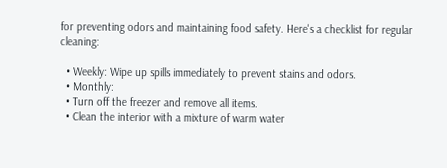for preventing odors and maintaining food safety. Here's a checklist for regular cleaning:

  • Weekly: Wipe up spills immediately to prevent stains and odors.
  • Monthly:
  • Turn off the freezer and remove all items.
  • Clean the interior with a mixture of warm water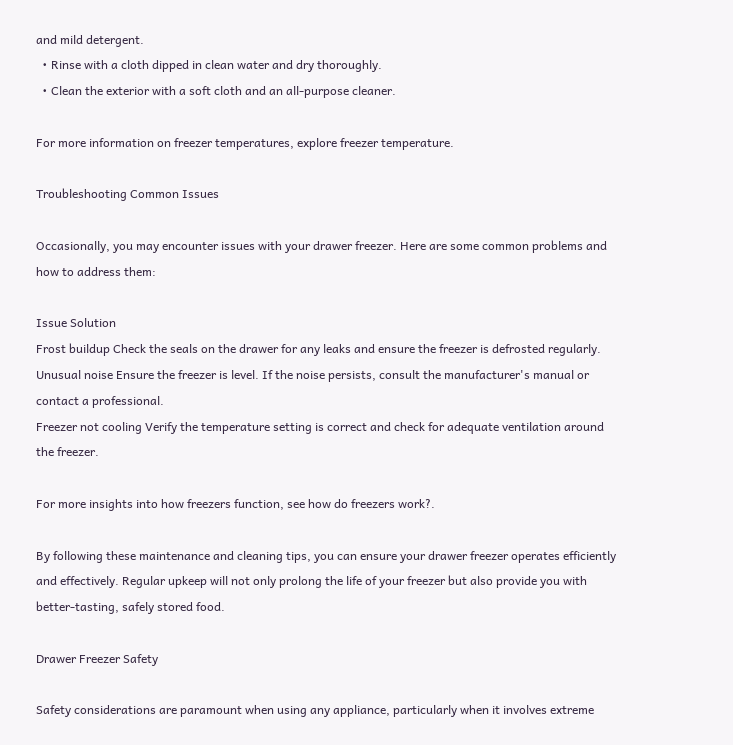and mild detergent.
  • Rinse with a cloth dipped in clean water and dry thoroughly.
  • Clean the exterior with a soft cloth and an all-purpose cleaner.

For more information on freezer temperatures, explore freezer temperature.

Troubleshooting Common Issues

Occasionally, you may encounter issues with your drawer freezer. Here are some common problems and how to address them:

Issue Solution
Frost buildup Check the seals on the drawer for any leaks and ensure the freezer is defrosted regularly.
Unusual noise Ensure the freezer is level. If the noise persists, consult the manufacturer's manual or contact a professional.
Freezer not cooling Verify the temperature setting is correct and check for adequate ventilation around the freezer.

For more insights into how freezers function, see how do freezers work?.

By following these maintenance and cleaning tips, you can ensure your drawer freezer operates efficiently and effectively. Regular upkeep will not only prolong the life of your freezer but also provide you with better-tasting, safely stored food.

Drawer Freezer Safety

Safety considerations are paramount when using any appliance, particularly when it involves extreme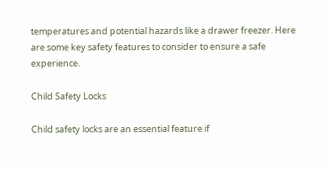temperatures and potential hazards like a drawer freezer. Here are some key safety features to consider to ensure a safe experience.

Child Safety Locks

Child safety locks are an essential feature if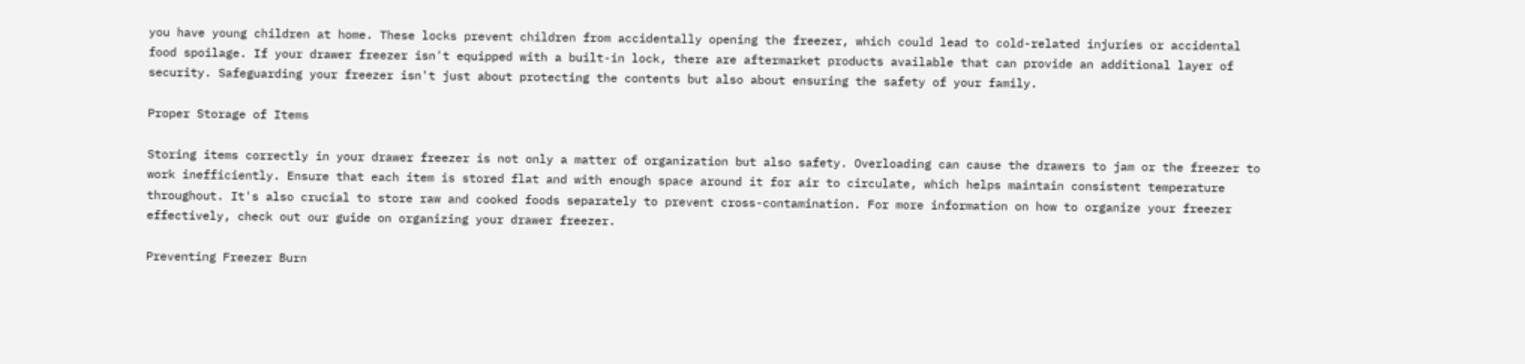you have young children at home. These locks prevent children from accidentally opening the freezer, which could lead to cold-related injuries or accidental food spoilage. If your drawer freezer isn't equipped with a built-in lock, there are aftermarket products available that can provide an additional layer of security. Safeguarding your freezer isn't just about protecting the contents but also about ensuring the safety of your family.

Proper Storage of Items

Storing items correctly in your drawer freezer is not only a matter of organization but also safety. Overloading can cause the drawers to jam or the freezer to work inefficiently. Ensure that each item is stored flat and with enough space around it for air to circulate, which helps maintain consistent temperature throughout. It's also crucial to store raw and cooked foods separately to prevent cross-contamination. For more information on how to organize your freezer effectively, check out our guide on organizing your drawer freezer.

Preventing Freezer Burn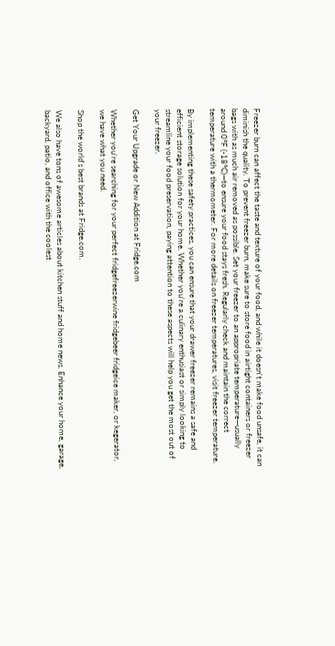Freezer burn can affect the taste and texture of your food, and while it doesn't make food unsafe, it can diminish the quality. To prevent freezer burn, make sure to store food in airtight containers or freezer bags with as much air removed as possible. Set your freezer to an appropriate temperature—usually around 0°F (-18°C)—to ensure your food stays fresh. Regularly check and maintain the correct temperature with a thermometer. For more details on freezer temperatures, visit freezer temperature.

By implementing these safety practices, you can ensure that your drawer freezer remains a safe and efficient storage solution for your home. Whether you're a culinary enthusiast or simply looking to streamline your food preservation, paying attention to these aspects will help you get the most out of your freezer.

Get Your Upgrade or New Addition at Fridge.com

Whether you're searching for your perfect fridgefreezerwine fridgebeer fridgeice maker, or kegerator, we have what you need.

Shop the world's best brands at Fridge.com.

We also have tons of awesome articles about kitchen stuff and home news. Enhance your home, garage, backyard, patio, and office with the coolest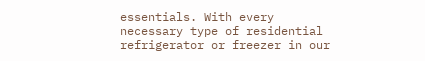essentials. With every necessary type of residential refrigerator or freezer in our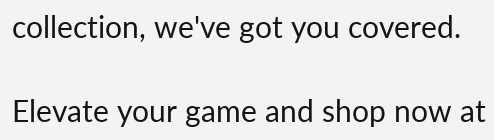collection, we've got you covered.

Elevate your game and shop now at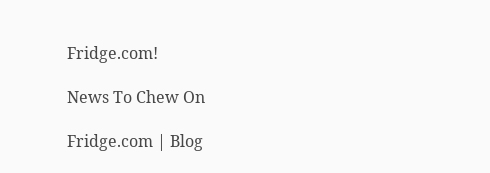Fridge.com!

News To Chew On

Fridge.com | Blog